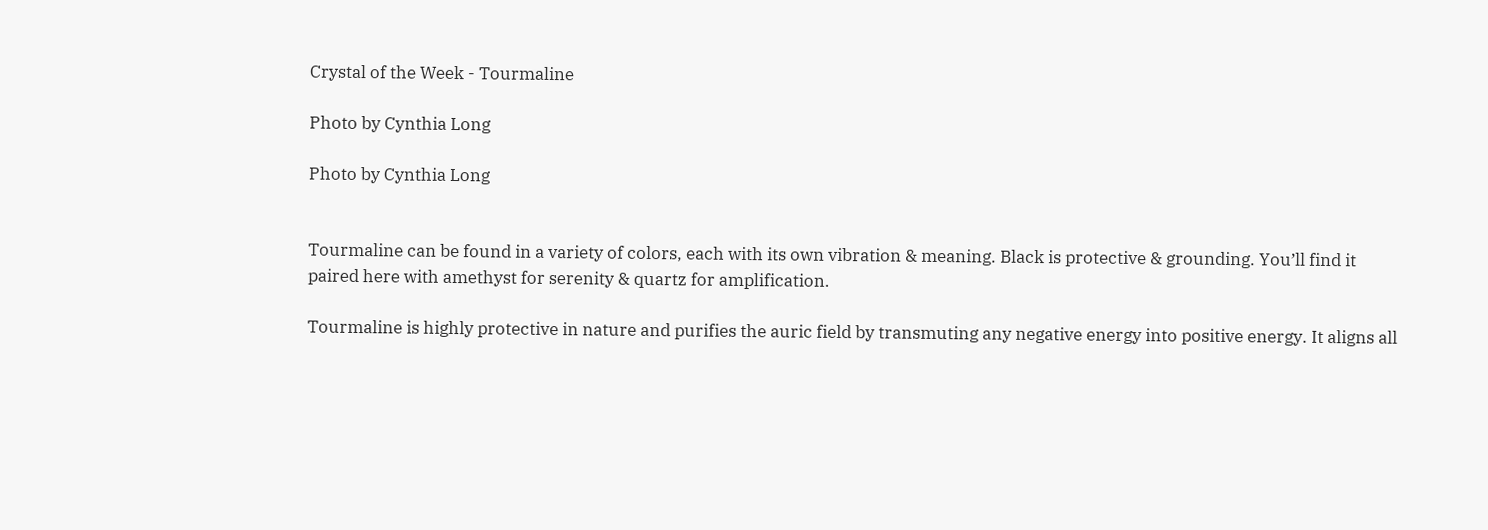Crystal of the Week - Tourmaline

Photo by Cynthia Long

Photo by Cynthia Long


Tourmaline can be found in a variety of colors, each with its own vibration & meaning. Black is protective & grounding. You’ll find it paired here with amethyst for serenity & quartz for amplification.

Tourmaline is highly protective in nature and purifies the auric field by transmuting any negative energy into positive energy. It aligns all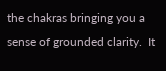the chakras bringing you a sense of grounded clarity.  It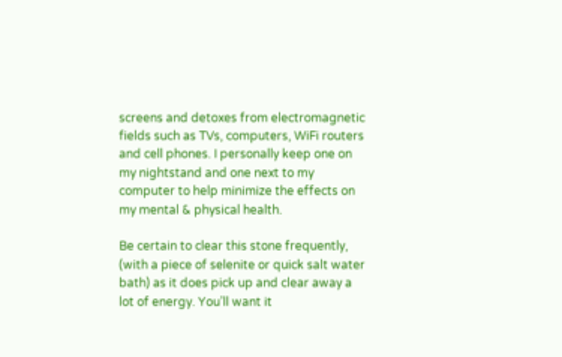screens and detoxes from electromagnetic fields such as TVs, computers, WiFi routers and cell phones. I personally keep one on my nightstand and one next to my computer to help minimize the effects on my mental & physical health.

Be certain to clear this stone frequently, (with a piece of selenite or quick salt water bath) as it does pick up and clear away a lot of energy. You’ll want it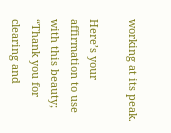working at its peak.

Here’s your affirmation to use with this beauty; “Thank you for clearing and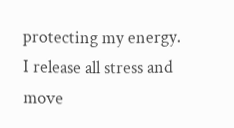protecting my energy. I release all stress and move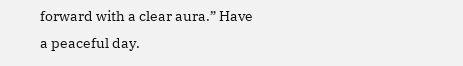forward with a clear aura.” Have a peaceful day.